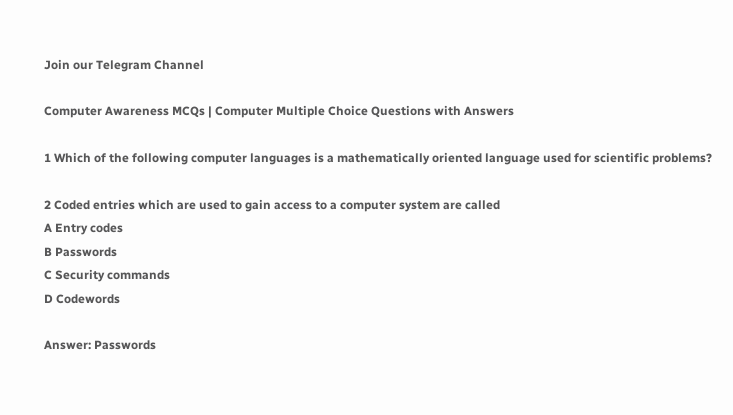Join our Telegram Channel

Computer Awareness MCQs | Computer Multiple Choice Questions with Answers

1 Which of the following computer languages is a mathematically oriented language used for scientific problems?

2 Coded entries which are used to gain access to a computer system are called
A Entry codes
B Passwords
C Security commands
D Codewords

Answer: Passwords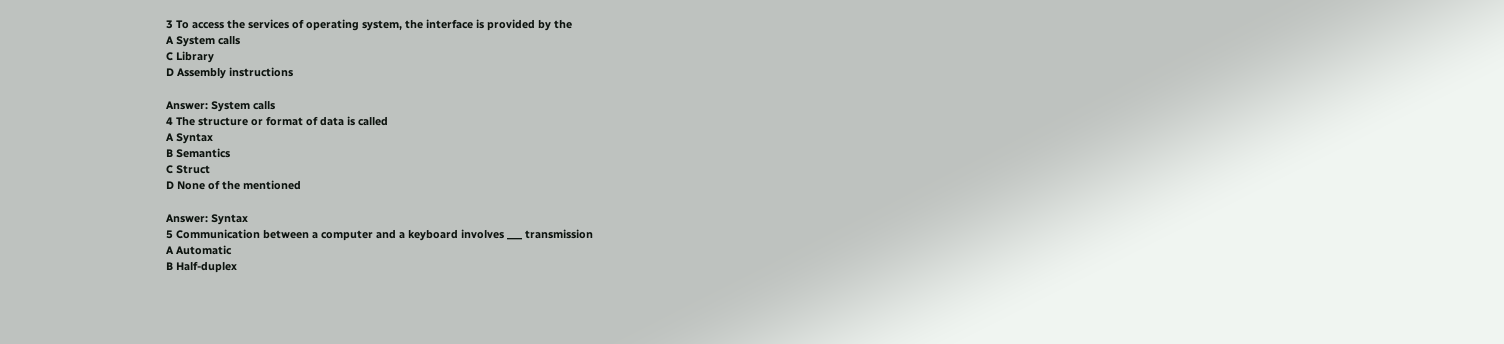3 To access the services of operating system, the interface is provided by the
A System calls
C Library
D Assembly instructions

Answer: System calls
4 The structure or format of data is called
A Syntax
B Semantics
C Struct
D None of the mentioned

Answer: Syntax
5 Communication between a computer and a keyboard involves ___ transmission
A Automatic
B Half-duplex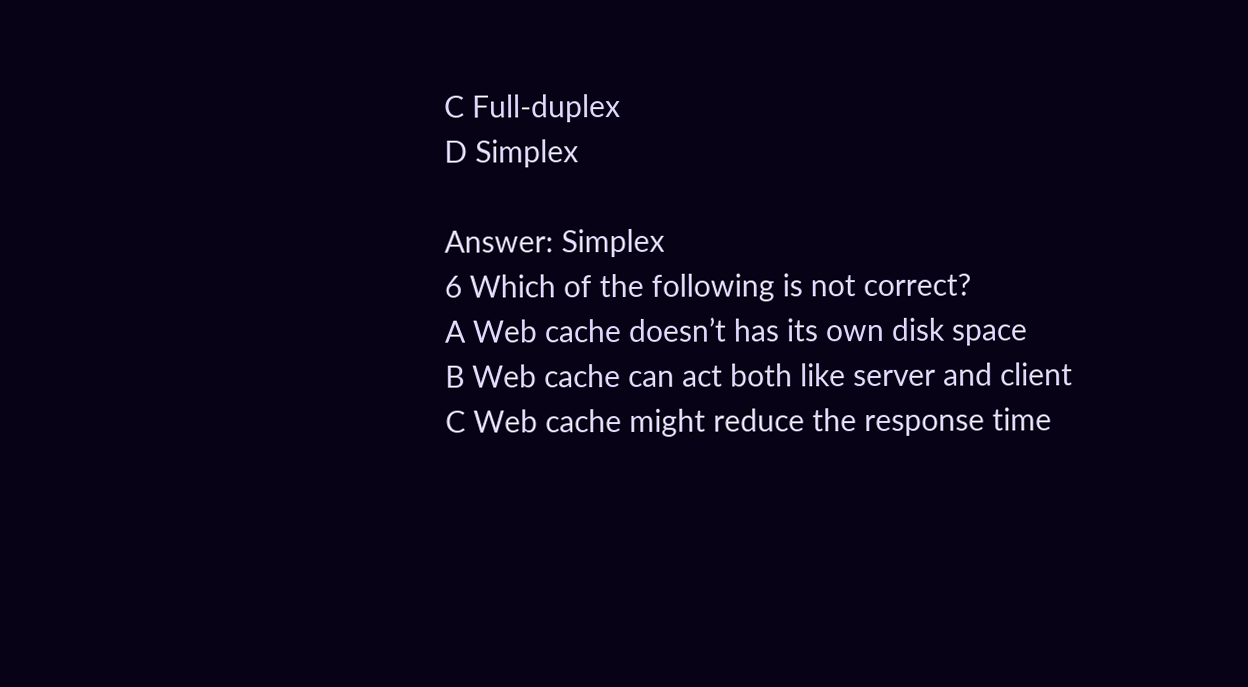C Full-duplex
D Simplex

Answer: Simplex
6 Which of the following is not correct?
A Web cache doesn’t has its own disk space
B Web cache can act both like server and client
C Web cache might reduce the response time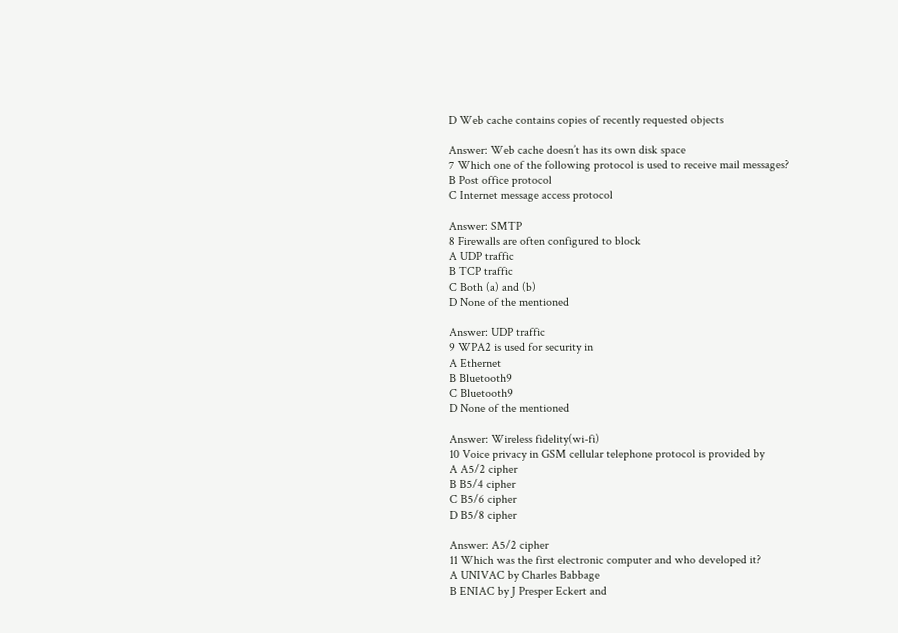D Web cache contains copies of recently requested objects

Answer: Web cache doesn’t has its own disk space
7 Which one of the following protocol is used to receive mail messages?
B Post office protocol
C Internet message access protocol

Answer: SMTP
8 Firewalls are often configured to block
A UDP traffic
B TCP traffic
C Both (a) and (b)
D None of the mentioned

Answer: UDP traffic
9 WPA2 is used for security in
A Ethernet
B Bluetooth9
C Bluetooth9
D None of the mentioned

Answer: Wireless fidelity(wi-fi)
10 Voice privacy in GSM cellular telephone protocol is provided by
A A5/2 cipher
B B5/4 cipher
C B5/6 cipher
D B5/8 cipher

Answer: A5/2 cipher
11 Which was the first electronic computer and who developed it?
A UNIVAC by Charles Babbage
B ENIAC by J Presper Eckert and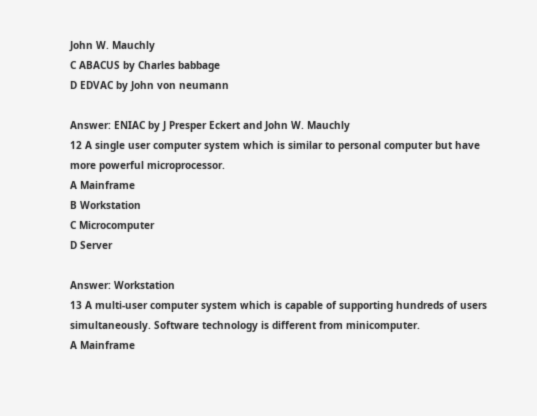John W. Mauchly
C ABACUS by Charles babbage
D EDVAC by John von neumann

Answer: ENIAC by J Presper Eckert and John W. Mauchly
12 A single user computer system which is similar to personal computer but have more powerful microprocessor.
A Mainframe
B Workstation
C Microcomputer
D Server

Answer: Workstation
13 A multi-user computer system which is capable of supporting hundreds of users simultaneously. Software technology is different from minicomputer.
A Mainframe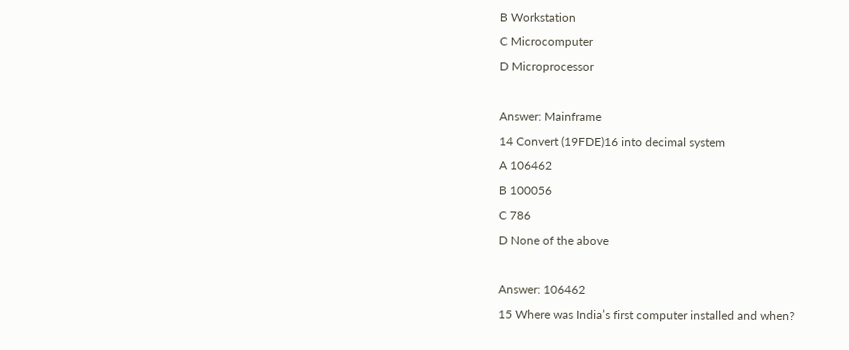B Workstation
C Microcomputer
D Microprocessor

Answer: Mainframe
14 Convert (19FDE)16 into decimal system
A 106462
B 100056
C 786
D None of the above

Answer: 106462
15 Where was India’s first computer installed and when?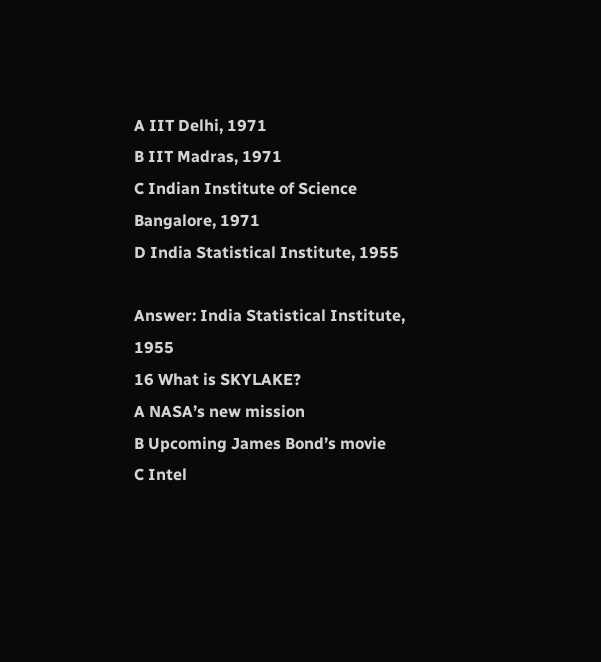A IIT Delhi, 1971
B IIT Madras, 1971
C Indian Institute of Science Bangalore, 1971
D India Statistical Institute, 1955

Answer: India Statistical Institute, 1955
16 What is SKYLAKE?
A NASA’s new mission
B Upcoming James Bond’s movie
C Intel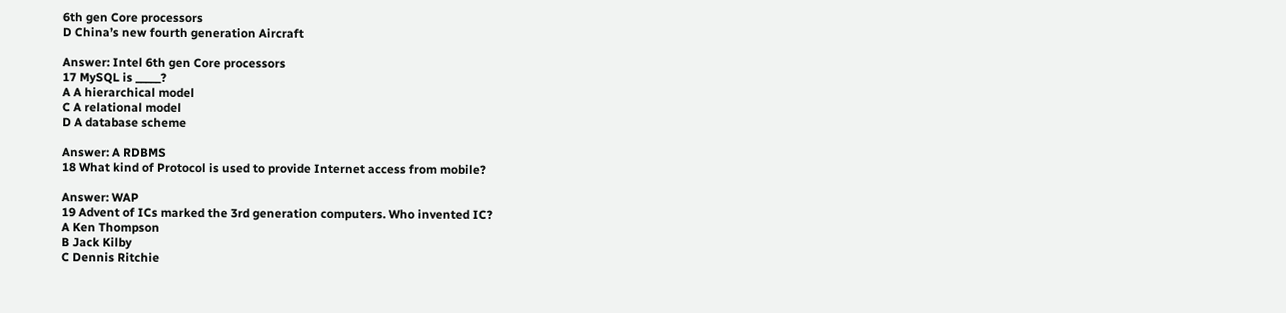6th gen Core processors
D China’s new fourth generation Aircraft

Answer: Intel 6th gen Core processors
17 MySQL is _____?
A A hierarchical model
C A relational model
D A database scheme

Answer: A RDBMS
18 What kind of Protocol is used to provide Internet access from mobile?

Answer: WAP
19 Advent of ICs marked the 3rd generation computers. Who invented IC?
A Ken Thompson
B Jack Kilby
C Dennis Ritchie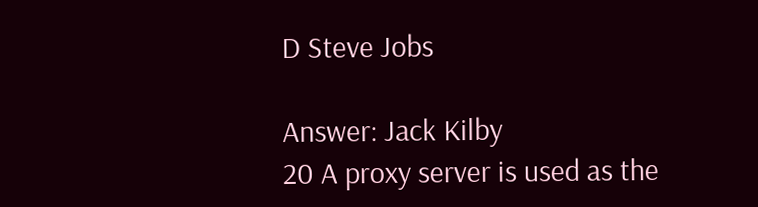D Steve Jobs

Answer: Jack Kilby
20 A proxy server is used as the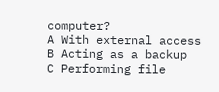computer?
A With external access
B Acting as a backup
C Performing file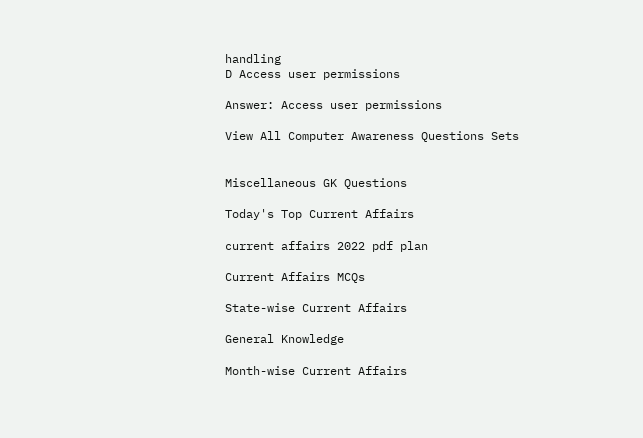handling
D Access user permissions

Answer: Access user permissions

View All Computer Awareness Questions Sets


Miscellaneous GK Questions

Today's Top Current Affairs

current affairs 2022 pdf plan

Current Affairs MCQs

State-wise Current Affairs

General Knowledge

Month-wise Current Affairs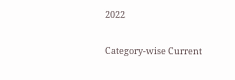2022

Category-wise Current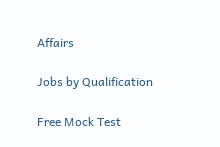Affairs

Jobs by Qualification

Free Mock Test